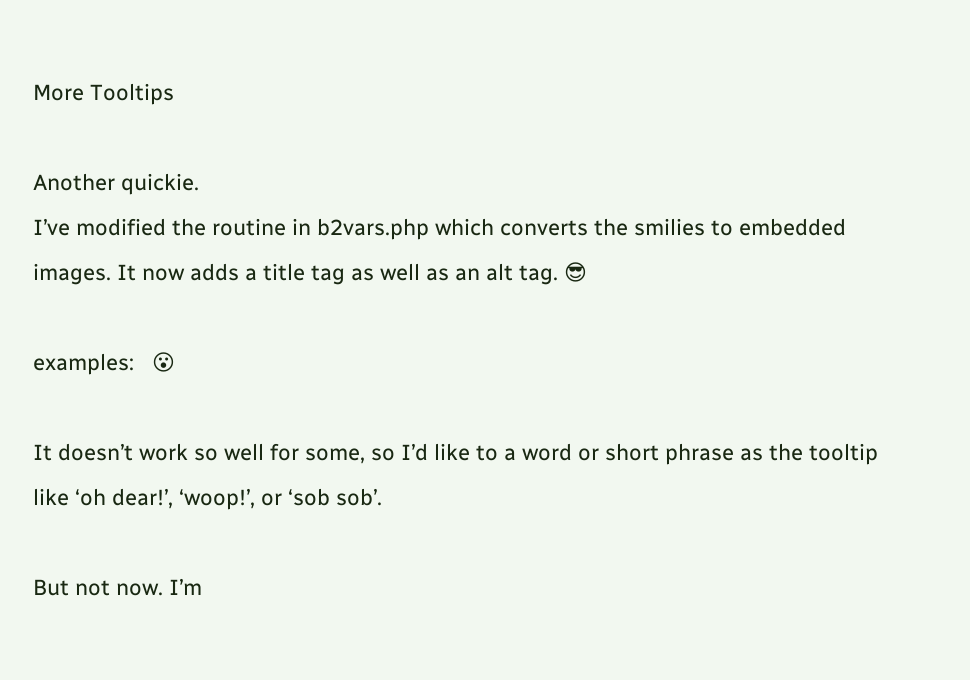More Tooltips

Another quickie.
I’ve modified the routine in b2vars.php which converts the smilies to embedded images. It now adds a title tag as well as an alt tag. 😎

examples:   😮

It doesn’t work so well for some, so I’d like to a word or short phrase as the tooltip like ‘oh dear!’, ‘woop!’, or ‘sob sob’.

But not now. I’m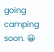going camping soon. 😀